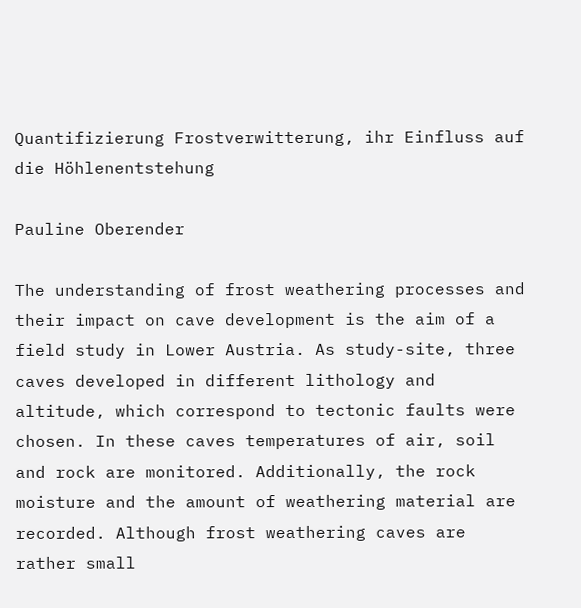Quantifizierung Frostverwitterung, ihr Einfluss auf die Höhlenentstehung

Pauline Oberender

The understanding of frost weathering processes and their impact on cave development is the aim of a field study in Lower Austria. As study-site, three caves developed in different lithology and altitude, which correspond to tectonic faults were chosen. In these caves temperatures of air, soil and rock are monitored. Additionally, the rock moisture and the amount of weathering material are recorded. Although frost weathering caves are rather small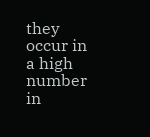they occur in a high number in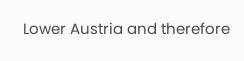Lower Austria and therefore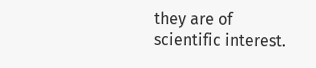they are of scientific interest.